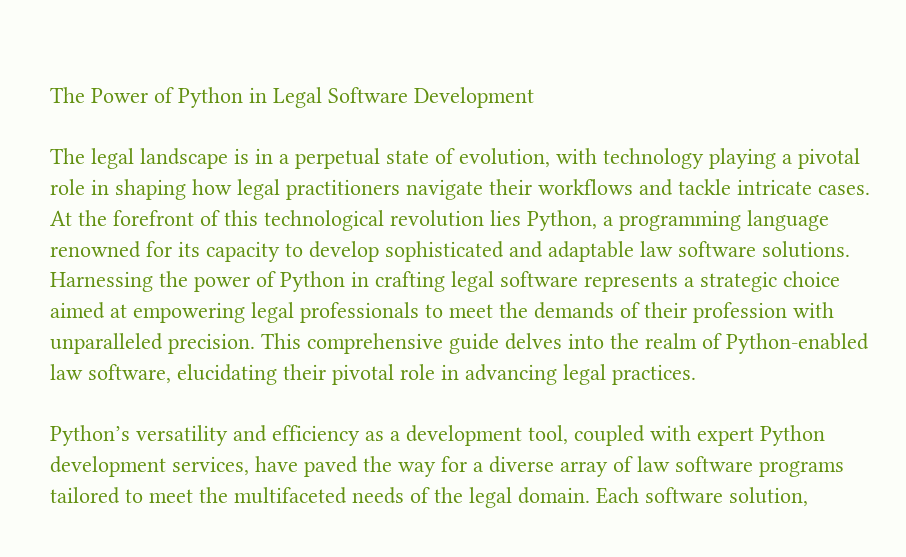The Power of Python in Legal Software Development

The legal landscape is in a perpetual state of evolution, with technology playing a pivotal role in shaping how legal practitioners navigate their workflows and tackle intricate cases. At the forefront of this technological revolution lies Python, a programming language renowned for its capacity to develop sophisticated and adaptable law software solutions. Harnessing the power of Python in crafting legal software represents a strategic choice aimed at empowering legal professionals to meet the demands of their profession with unparalleled precision. This comprehensive guide delves into the realm of Python-enabled law software, elucidating their pivotal role in advancing legal practices.

Python’s versatility and efficiency as a development tool, coupled with expert Python development services, have paved the way for a diverse array of law software programs tailored to meet the multifaceted needs of the legal domain. Each software solution,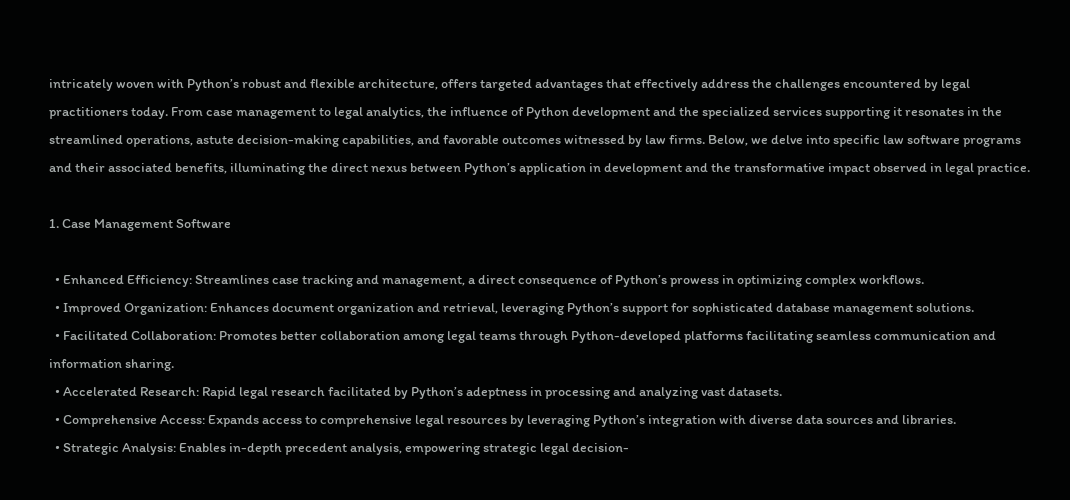intricately woven with Python’s robust and flexible architecture, offers targeted advantages that effectively address the challenges encountered by legal practitioners today. From case management to legal analytics, the influence of Python development and the specialized services supporting it resonates in the streamlined operations, astute decision-making capabilities, and favorable outcomes witnessed by law firms. Below, we delve into specific law software programs and their associated benefits, illuminating the direct nexus between Python’s application in development and the transformative impact observed in legal practice.

1. Case Management Software

  • Enhanced Efficiency: Streamlines case tracking and management, a direct consequence of Python’s prowess in optimizing complex workflows.
  • Improved Organization: Enhances document organization and retrieval, leveraging Python’s support for sophisticated database management solutions.
  • Facilitated Collaboration: Promotes better collaboration among legal teams through Python-developed platforms facilitating seamless communication and information sharing.
  • Accelerated Research: Rapid legal research facilitated by Python’s adeptness in processing and analyzing vast datasets.
  • Comprehensive Access: Expands access to comprehensive legal resources by leveraging Python’s integration with diverse data sources and libraries.
  • Strategic Analysis: Enables in-depth precedent analysis, empowering strategic legal decision-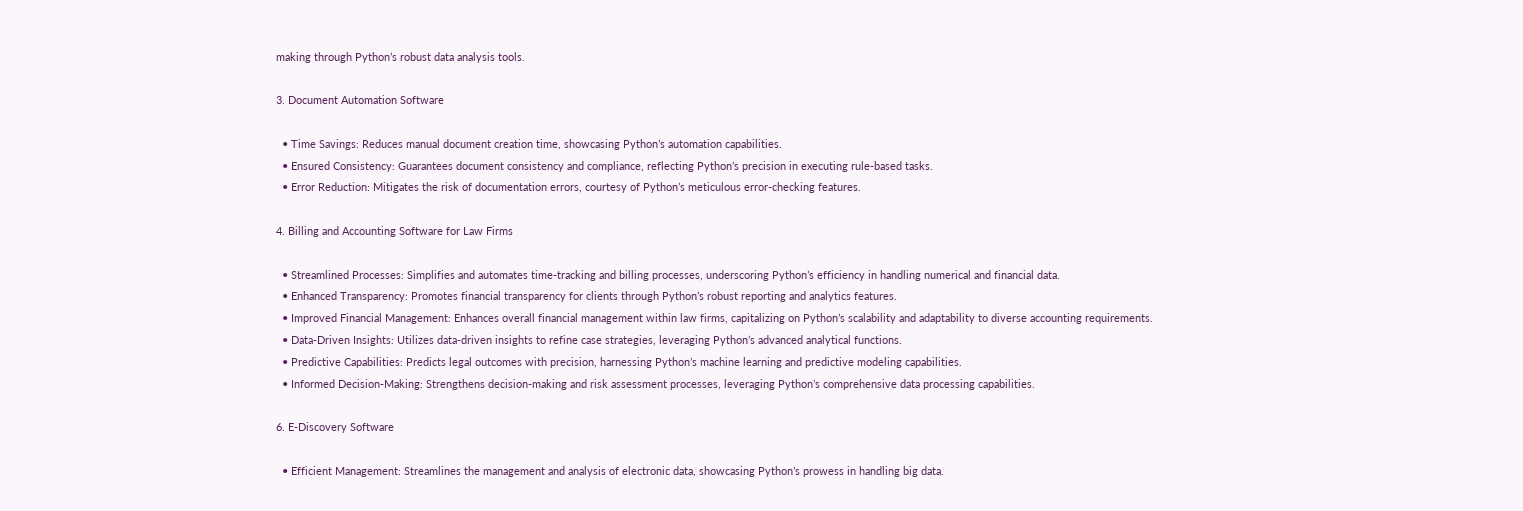making through Python’s robust data analysis tools.

3. Document Automation Software

  • Time Savings: Reduces manual document creation time, showcasing Python’s automation capabilities.
  • Ensured Consistency: Guarantees document consistency and compliance, reflecting Python’s precision in executing rule-based tasks.
  • Error Reduction: Mitigates the risk of documentation errors, courtesy of Python’s meticulous error-checking features.

4. Billing and Accounting Software for Law Firms

  • Streamlined Processes: Simplifies and automates time-tracking and billing processes, underscoring Python’s efficiency in handling numerical and financial data.
  • Enhanced Transparency: Promotes financial transparency for clients through Python’s robust reporting and analytics features.
  • Improved Financial Management: Enhances overall financial management within law firms, capitalizing on Python’s scalability and adaptability to diverse accounting requirements.
  • Data-Driven Insights: Utilizes data-driven insights to refine case strategies, leveraging Python’s advanced analytical functions.
  • Predictive Capabilities: Predicts legal outcomes with precision, harnessing Python’s machine learning and predictive modeling capabilities.
  • Informed Decision-Making: Strengthens decision-making and risk assessment processes, leveraging Python’s comprehensive data processing capabilities.

6. E-Discovery Software

  • Efficient Management: Streamlines the management and analysis of electronic data, showcasing Python’s prowess in handling big data.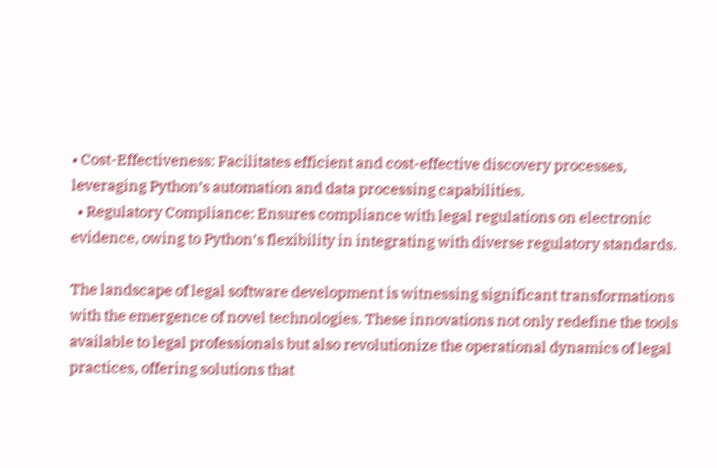• Cost-Effectiveness: Facilitates efficient and cost-effective discovery processes, leveraging Python’s automation and data processing capabilities.
  • Regulatory Compliance: Ensures compliance with legal regulations on electronic evidence, owing to Python’s flexibility in integrating with diverse regulatory standards.

The landscape of legal software development is witnessing significant transformations with the emergence of novel technologies. These innovations not only redefine the tools available to legal professionals but also revolutionize the operational dynamics of legal practices, offering solutions that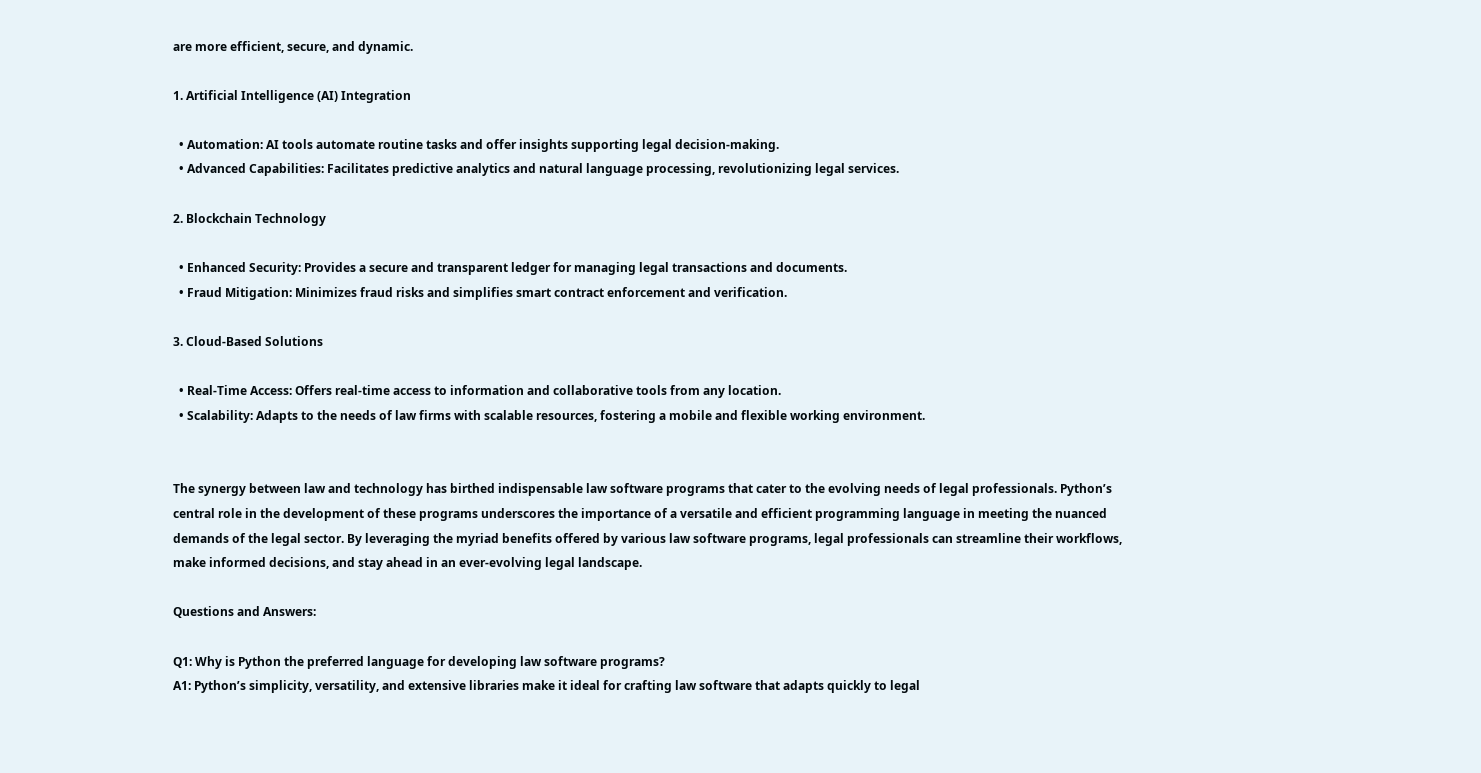are more efficient, secure, and dynamic.

1. Artificial Intelligence (AI) Integration

  • Automation: AI tools automate routine tasks and offer insights supporting legal decision-making.
  • Advanced Capabilities: Facilitates predictive analytics and natural language processing, revolutionizing legal services.

2. Blockchain Technology

  • Enhanced Security: Provides a secure and transparent ledger for managing legal transactions and documents.
  • Fraud Mitigation: Minimizes fraud risks and simplifies smart contract enforcement and verification.

3. Cloud-Based Solutions

  • Real-Time Access: Offers real-time access to information and collaborative tools from any location.
  • Scalability: Adapts to the needs of law firms with scalable resources, fostering a mobile and flexible working environment.


The synergy between law and technology has birthed indispensable law software programs that cater to the evolving needs of legal professionals. Python’s central role in the development of these programs underscores the importance of a versatile and efficient programming language in meeting the nuanced demands of the legal sector. By leveraging the myriad benefits offered by various law software programs, legal professionals can streamline their workflows, make informed decisions, and stay ahead in an ever-evolving legal landscape.

Questions and Answers:

Q1: Why is Python the preferred language for developing law software programs?
A1: Python’s simplicity, versatility, and extensive libraries make it ideal for crafting law software that adapts quickly to legal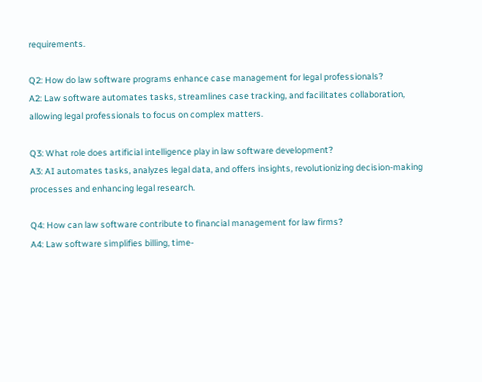requirements.

Q2: How do law software programs enhance case management for legal professionals?
A2: Law software automates tasks, streamlines case tracking, and facilitates collaboration, allowing legal professionals to focus on complex matters.

Q3: What role does artificial intelligence play in law software development?
A3: AI automates tasks, analyzes legal data, and offers insights, revolutionizing decision-making processes and enhancing legal research.

Q4: How can law software contribute to financial management for law firms?
A4: Law software simplifies billing, time-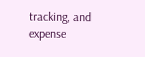tracking, and expense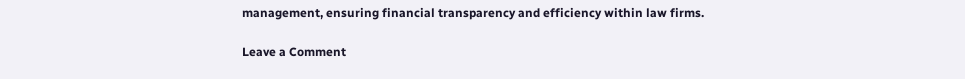management, ensuring financial transparency and efficiency within law firms.

Leave a Comment